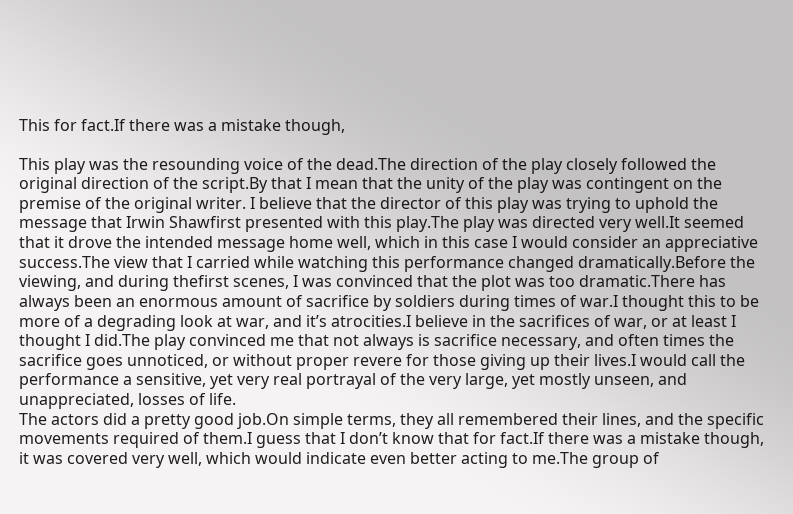This for fact.If there was a mistake though,

This play was the resounding voice of the dead.The direction of the play closely followed the original direction of the script.By that I mean that the unity of the play was contingent on the premise of the original writer. I believe that the director of this play was trying to uphold the message that Irwin Shawfirst presented with this play.The play was directed very well.It seemed that it drove the intended message home well, which in this case I would consider an appreciative success.The view that I carried while watching this performance changed dramatically.Before the viewing, and during thefirst scenes, I was convinced that the plot was too dramatic.There has always been an enormous amount of sacrifice by soldiers during times of war.I thought this to be more of a degrading look at war, and it’s atrocities.I believe in the sacrifices of war, or at least I thought I did.The play convinced me that not always is sacrifice necessary, and often times the sacrifice goes unnoticed, or without proper revere for those giving up their lives.I would call the performance a sensitive, yet very real portrayal of the very large, yet mostly unseen, and unappreciated, losses of life.
The actors did a pretty good job.On simple terms, they all remembered their lines, and the specific movements required of them.I guess that I don’t know that for fact.If there was a mistake though, it was covered very well, which would indicate even better acting to me.The group of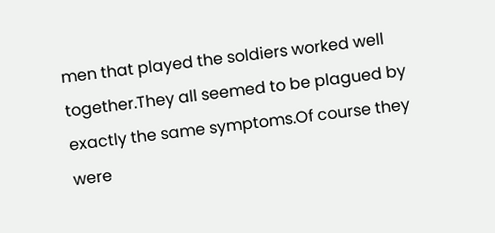men that played the soldiers worked well together.They all seemed to be plagued by exactly the same symptoms.Of course they were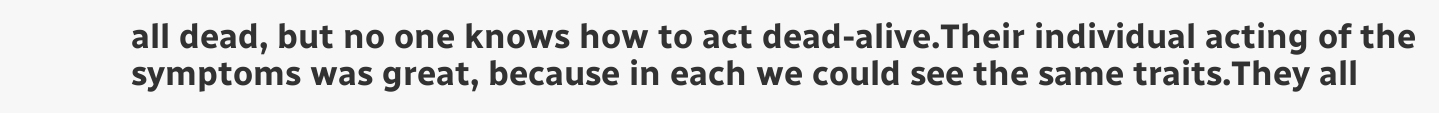all dead, but no one knows how to act dead-alive.Their individual acting of the symptoms was great, because in each we could see the same traits.They all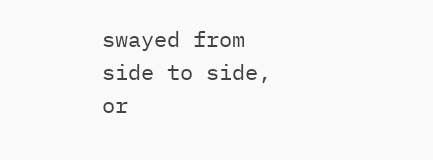swayed from side to side, or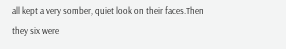all kept a very somber, quiet look on their faces.Then they six were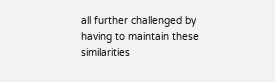all further challenged by having to maintain these similarities